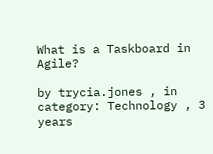What is a Taskboard in Agile?

by trycia.jones , in category: Technology , 3 years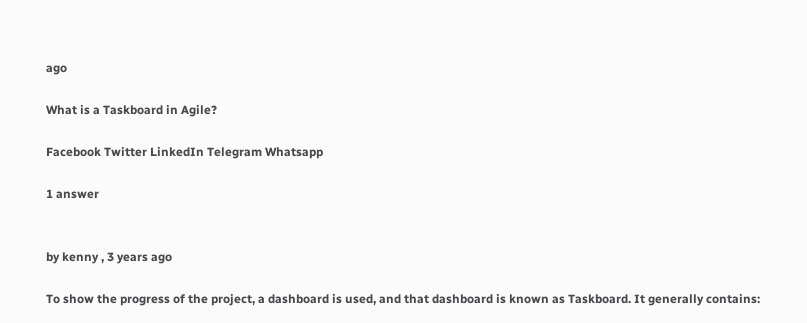ago

What is a Taskboard in Agile?

Facebook Twitter LinkedIn Telegram Whatsapp

1 answer


by kenny , 3 years ago

To show the progress of the project, a dashboard is used, and that dashboard is known as Taskboard. It generally contains: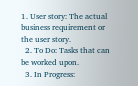1. User story: The actual business requirement or the user story.
  2. To Do: Tasks that can be worked upon.
  3. In Progress: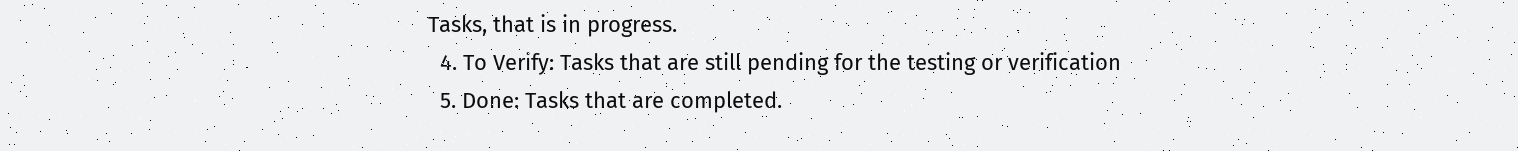Tasks, that is in progress.
  4. To Verify: Tasks that are still pending for the testing or verification
  5. Done: Tasks that are completed.